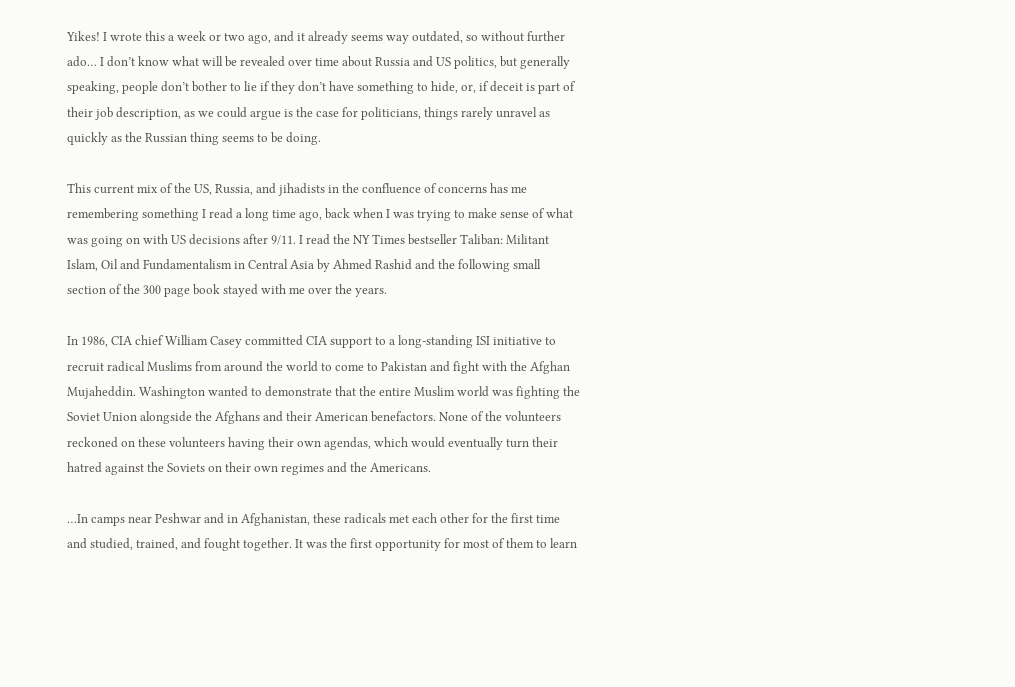Yikes! I wrote this a week or two ago, and it already seems way outdated, so without further ado… I don’t know what will be revealed over time about Russia and US politics, but generally speaking, people don’t bother to lie if they don’t have something to hide, or, if deceit is part of their job description, as we could argue is the case for politicians, things rarely unravel as quickly as the Russian thing seems to be doing.

This current mix of the US, Russia, and jihadists in the confluence of concerns has me remembering something I read a long time ago, back when I was trying to make sense of what was going on with US decisions after 9/11. I read the NY Times bestseller Taliban: Militant Islam, Oil and Fundamentalism in Central Asia by Ahmed Rashid and the following small section of the 300 page book stayed with me over the years.

In 1986, CIA chief William Casey committed CIA support to a long-standing ISI initiative to recruit radical Muslims from around the world to come to Pakistan and fight with the Afghan Mujaheddin. Washington wanted to demonstrate that the entire Muslim world was fighting the Soviet Union alongside the Afghans and their American benefactors. None of the volunteers reckoned on these volunteers having their own agendas, which would eventually turn their hatred against the Soviets on their own regimes and the Americans.

…In camps near Peshwar and in Afghanistan, these radicals met each other for the first time and studied, trained, and fought together. It was the first opportunity for most of them to learn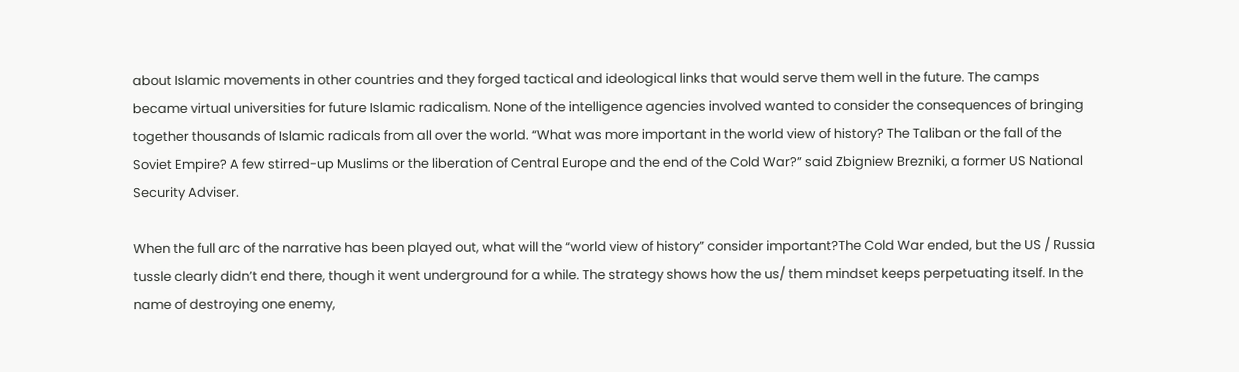about Islamic movements in other countries and they forged tactical and ideological links that would serve them well in the future. The camps became virtual universities for future Islamic radicalism. None of the intelligence agencies involved wanted to consider the consequences of bringing together thousands of Islamic radicals from all over the world. “What was more important in the world view of history? The Taliban or the fall of the Soviet Empire? A few stirred-up Muslims or the liberation of Central Europe and the end of the Cold War?” said Zbigniew Brezniki, a former US National Security Adviser.

When the full arc of the narrative has been played out, what will the “world view of history” consider important?The Cold War ended, but the US / Russia tussle clearly didn’t end there, though it went underground for a while. The strategy shows how the us/ them mindset keeps perpetuating itself. In the name of destroying one enemy,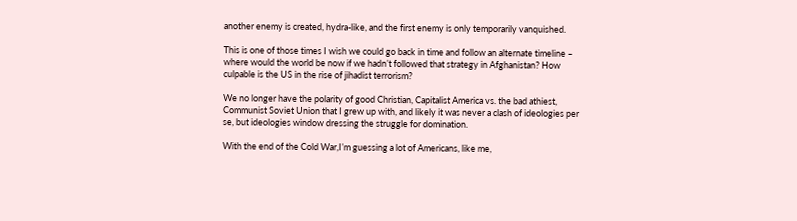another enemy is created, hydra-like, and the first enemy is only temporarily vanquished.

This is one of those times I wish we could go back in time and follow an alternate timeline – where would the world be now if we hadn’t followed that strategy in Afghanistan? How culpable is the US in the rise of jihadist terrorism?

We no longer have the polarity of good Christian, Capitalist America vs. the bad athiest, Communist Soviet Union that I grew up with, and likely it was never a clash of ideologies per se, but ideologies window dressing the struggle for domination.

With the end of the Cold War,I’m guessing a lot of Americans, like me,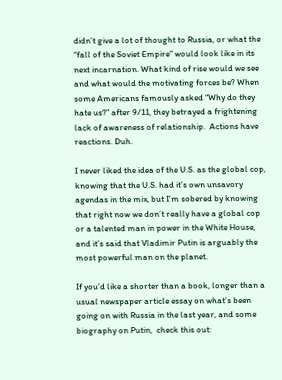didn’t give a lot of thought to Russia, or what the “fall of the Soviet Empire” would look like in its next incarnation. What kind of rise would we see and what would the motivating forces be? When some Americans famously asked “Why do they hate us?” after 9/11, they betrayed a frightening lack of awareness of relationship.  Actions have reactions. Duh.

I never liked the idea of the U.S. as the global cop, knowing that the U.S. had it’s own unsavory agendas in the mix, but I’m sobered by knowing that right now we don’t really have a global cop or a talented man in power in the White House, and it’s said that Vladimir Putin is arguably the most powerful man on the planet.

If you’d like a shorter than a book, longer than a usual newspaper article essay on what’s been going on with Russia in the last year, and some biography on Putin,  check this out: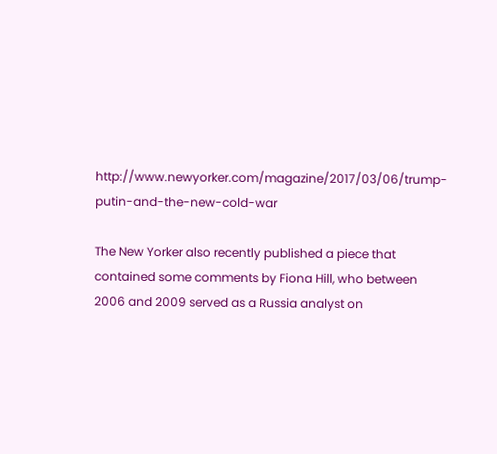http://www.newyorker.com/magazine/2017/03/06/trump-putin-and-the-new-cold-war

The New Yorker also recently published a piece that contained some comments by Fiona Hill, who between 2006 and 2009 served as a Russia analyst on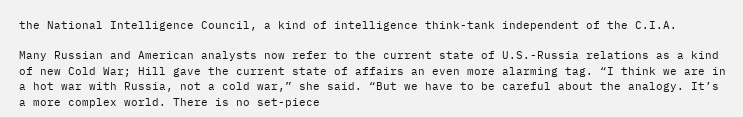the National Intelligence Council, a kind of intelligence think-tank independent of the C.I.A.

Many Russian and American analysts now refer to the current state of U.S.-Russia relations as a kind of new Cold War; Hill gave the current state of affairs an even more alarming tag. “I think we are in a hot war with Russia, not a cold war,” she said. “But we have to be careful about the analogy. It’s a more complex world. There is no set-piece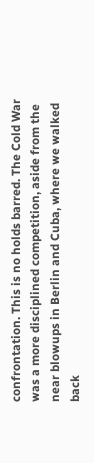confrontation. This is no holds barred. The Cold War was a more disciplined competition, aside from the near blowups in Berlin and Cuba, where we walked back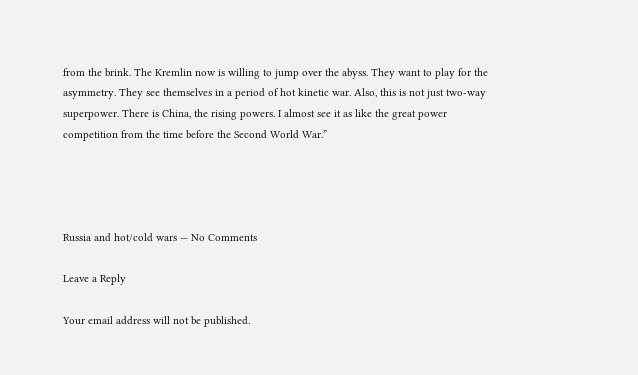from the brink. The Kremlin now is willing to jump over the abyss. They want to play for the asymmetry. They see themselves in a period of hot kinetic war. Also, this is not just two-way superpower. There is China, the rising powers. I almost see it as like the great power competition from the time before the Second World War.”




Russia and hot/cold wars — No Comments

Leave a Reply

Your email address will not be published.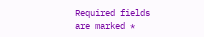Required fields are marked *